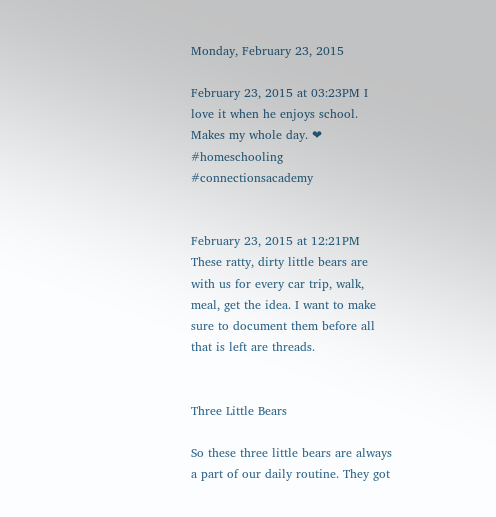Monday, February 23, 2015

February 23, 2015 at 03:23PM I love it when he enjoys school. Makes my whole day. ❤ #homeschooling #connectionsacademy


February 23, 2015 at 12:21PM These ratty, dirty little bears are with us for every car trip, walk, meal, get the idea. I want to make sure to document them before all that is left are threads.


Three Little Bears

So these three little bears are always a part of our daily routine. They got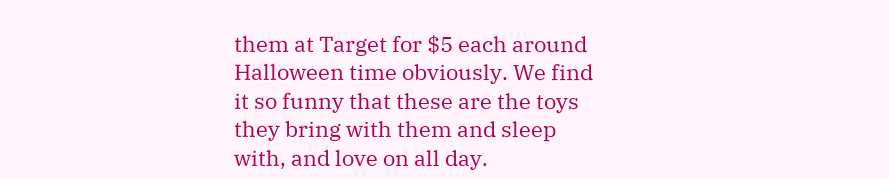them at Target for $5 each around Halloween time obviously. We find it so funny that these are the toys they bring with them and sleep with, and love on all day.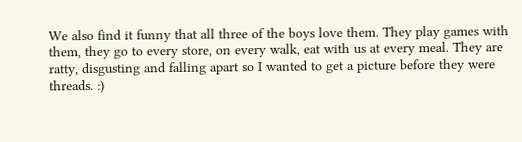We also find it funny that all three of the boys love them. They play games with them, they go to every store, on every walk, eat with us at every meal. They are ratty, disgusting and falling apart so I wanted to get a picture before they were threads. :)